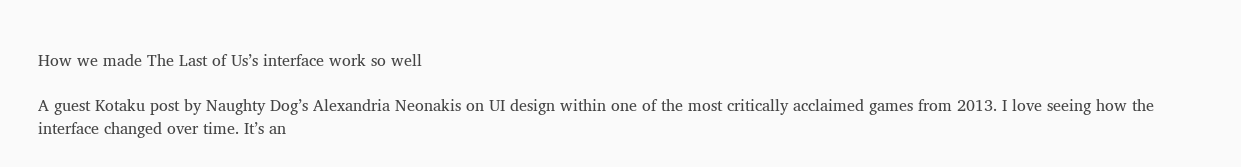How we made The Last of Us’s interface work so well

A guest Kotaku post by Naughty Dog’s Alexandria Neonakis on UI design within one of the most critically acclaimed games from 2013. I love seeing how the interface changed over time. It’s an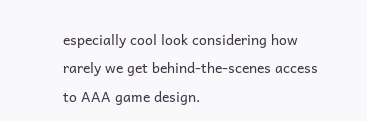especially cool look considering how rarely we get behind-the-scenes access to AAA game design.